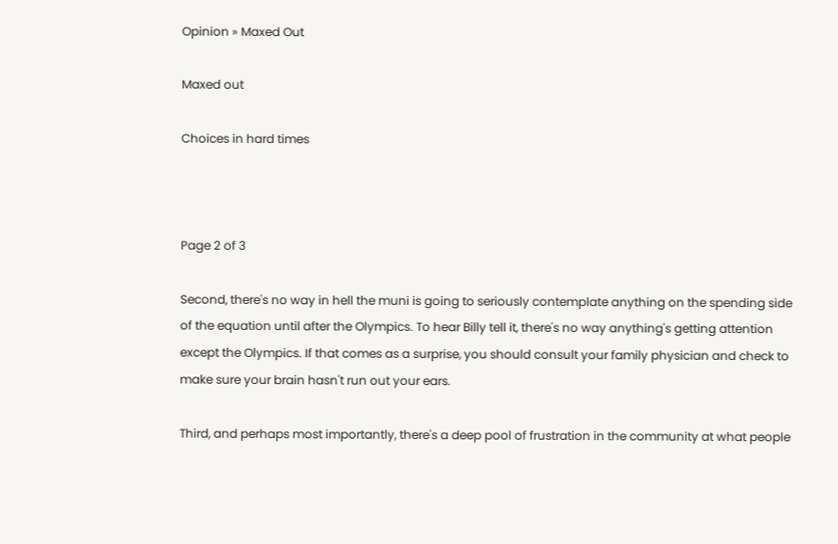Opinion » Maxed Out

Maxed out

Choices in hard times



Page 2 of 3

Second, there's no way in hell the muni is going to seriously contemplate anything on the spending side of the equation until after the Olympics. To hear Billy tell it, there's no way anything's getting attention except the Olympics. If that comes as a surprise, you should consult your family physician and check to make sure your brain hasn't run out your ears.

Third, and perhaps most importantly, there's a deep pool of frustration in the community at what people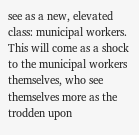see as a new, elevated class: municipal workers. This will come as a shock to the municipal workers themselves, who see themselves more as the trodden upon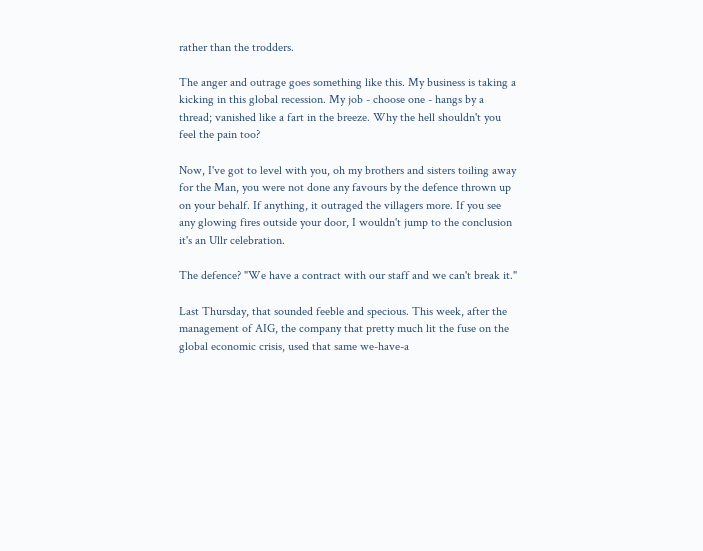rather than the trodders.

The anger and outrage goes something like this. My business is taking a kicking in this global recession. My job - choose one - hangs by a thread; vanished like a fart in the breeze. Why the hell shouldn't you feel the pain too?

Now, I've got to level with you, oh my brothers and sisters toiling away for the Man, you were not done any favours by the defence thrown up on your behalf. If anything, it outraged the villagers more. If you see any glowing fires outside your door, I wouldn't jump to the conclusion it's an Ullr celebration.

The defence? "We have a contract with our staff and we can't break it."

Last Thursday, that sounded feeble and specious. This week, after the management of AIG, the company that pretty much lit the fuse on the global economic crisis, used that same we-have-a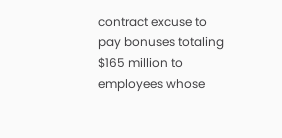contract excuse to pay bonuses totaling $165 million to employees whose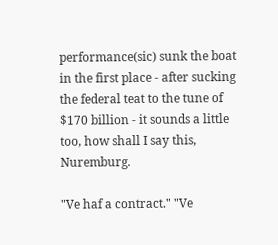performance(sic) sunk the boat in the first place - after sucking the federal teat to the tune of $170 billion - it sounds a little too, how shall I say this, Nuremburg.

"Ve haf a contract." "Ve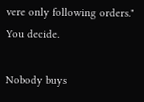vere only following orders." You decide.

Nobody buys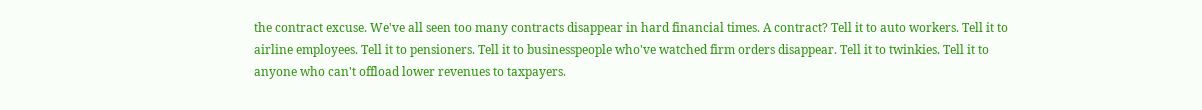the contract excuse. We've all seen too many contracts disappear in hard financial times. A contract? Tell it to auto workers. Tell it to airline employees. Tell it to pensioners. Tell it to businesspeople who've watched firm orders disappear. Tell it to twinkies. Tell it to anyone who can't offload lower revenues to taxpayers.